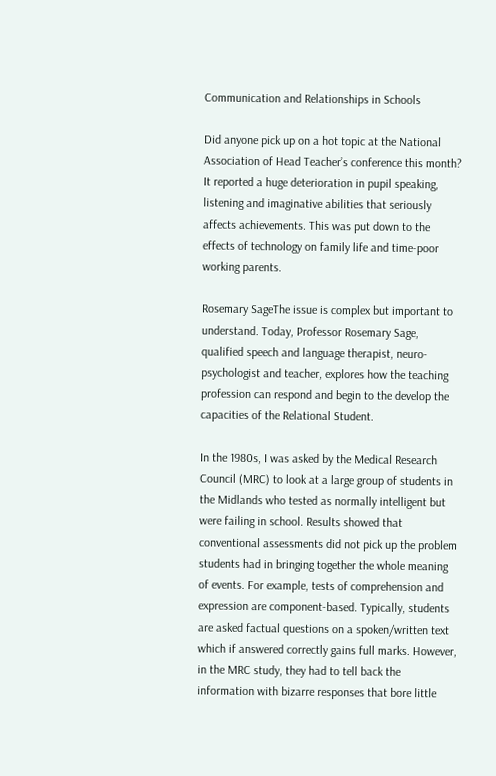Communication and Relationships in Schools

Did anyone pick up on a hot topic at the National Association of Head Teacher’s conference this month? It reported a huge deterioration in pupil speaking, listening and imaginative abilities that seriously affects achievements. This was put down to the effects of technology on family life and time-poor working parents.

Rosemary SageThe issue is complex but important to understand. Today, Professor Rosemary Sage, qualified speech and language therapist, neuro-psychologist and teacher, explores how the teaching profession can respond and begin to the develop the capacities of the Relational Student.

In the 1980s, I was asked by the Medical Research Council (MRC) to look at a large group of students in the Midlands who tested as normally intelligent but were failing in school. Results showed that conventional assessments did not pick up the problem students had in bringing together the whole meaning of events. For example, tests of comprehension and expression are component-based. Typically, students are asked factual questions on a spoken/written text which if answered correctly gains full marks. However, in the MRC study, they had to tell back the information with bizarre responses that bore little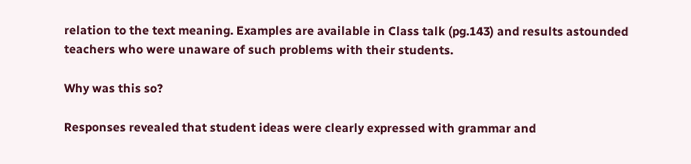relation to the text meaning. Examples are available in Class talk (pg.143) and results astounded teachers who were unaware of such problems with their students.

Why was this so?

Responses revealed that student ideas were clearly expressed with grammar and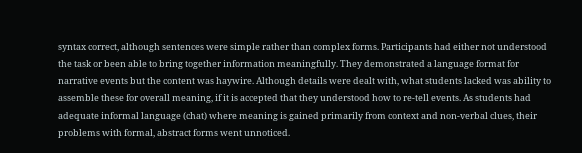syntax correct, although sentences were simple rather than complex forms. Participants had either not understood the task or been able to bring together information meaningfully. They demonstrated a language format for narrative events but the content was haywire. Although details were dealt with, what students lacked was ability to assemble these for overall meaning, if it is accepted that they understood how to re-tell events. As students had adequate informal language (chat) where meaning is gained primarily from context and non-verbal clues, their problems with formal, abstract forms went unnoticed.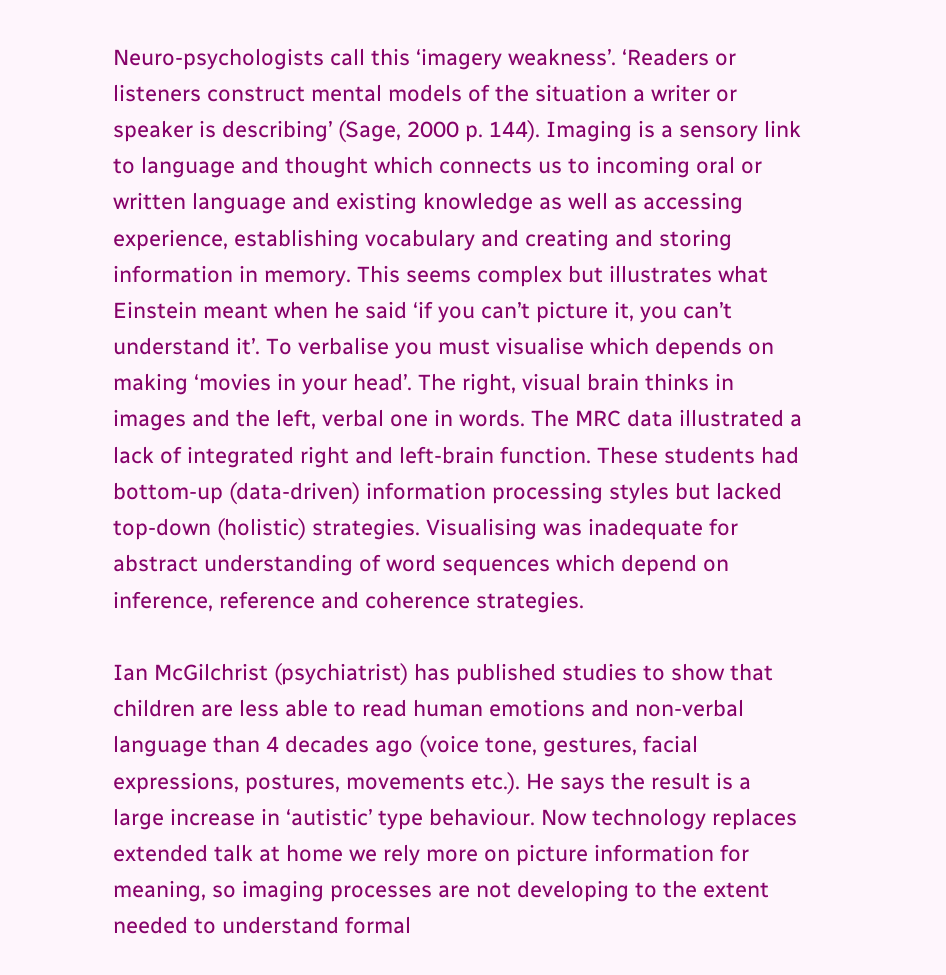Neuro-psychologists call this ‘imagery weakness’. ‘Readers or listeners construct mental models of the situation a writer or speaker is describing’ (Sage, 2000 p. 144). Imaging is a sensory link to language and thought which connects us to incoming oral or written language and existing knowledge as well as accessing experience, establishing vocabulary and creating and storing information in memory. This seems complex but illustrates what Einstein meant when he said ‘if you can’t picture it, you can’t understand it’. To verbalise you must visualise which depends on making ‘movies in your head’. The right, visual brain thinks in images and the left, verbal one in words. The MRC data illustrated a lack of integrated right and left-brain function. These students had bottom-up (data-driven) information processing styles but lacked top-down (holistic) strategies. Visualising was inadequate for abstract understanding of word sequences which depend on inference, reference and coherence strategies.

Ian McGilchrist (psychiatrist) has published studies to show that children are less able to read human emotions and non-verbal language than 4 decades ago (voice tone, gestures, facial expressions, postures, movements etc.). He says the result is a large increase in ‘autistic’ type behaviour. Now technology replaces extended talk at home we rely more on picture information for meaning, so imaging processes are not developing to the extent needed to understand formal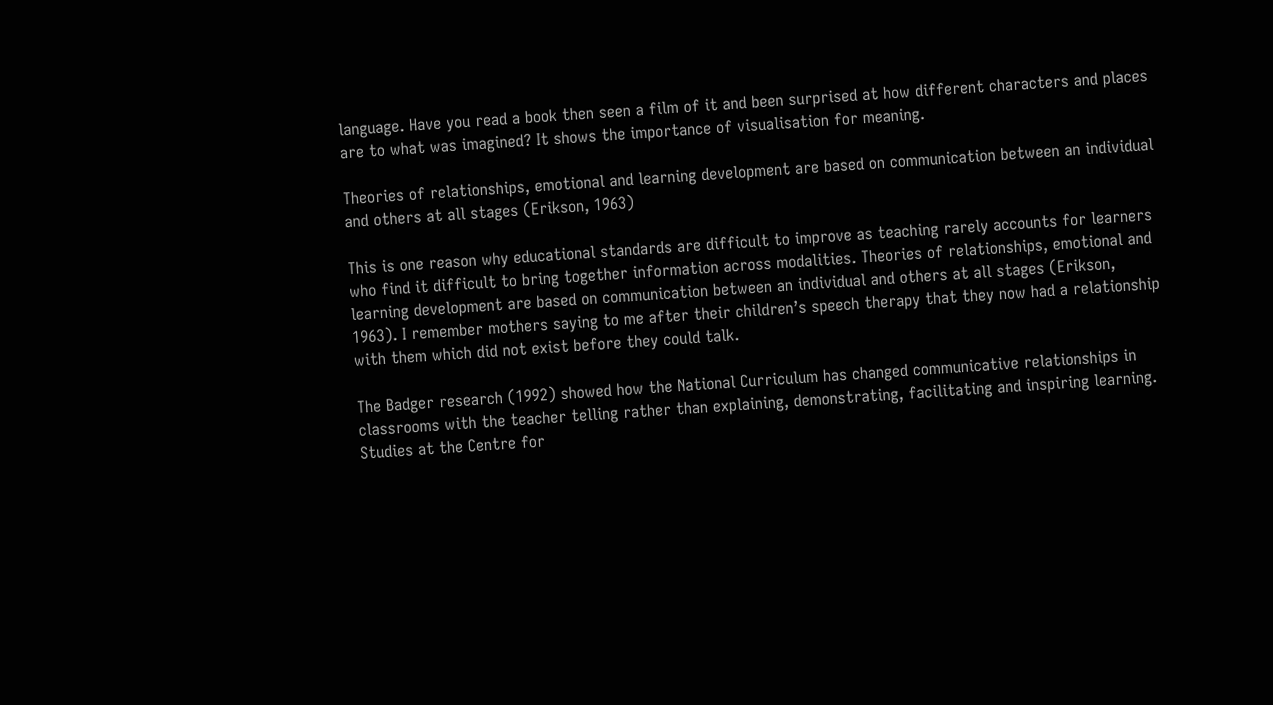language. Have you read a book then seen a film of it and been surprised at how different characters and places are to what was imagined? It shows the importance of visualisation for meaning.

Theories of relationships, emotional and learning development are based on communication between an individual and others at all stages (Erikson, 1963)

This is one reason why educational standards are difficult to improve as teaching rarely accounts for learners who find it difficult to bring together information across modalities. Theories of relationships, emotional and learning development are based on communication between an individual and others at all stages (Erikson, 1963). I remember mothers saying to me after their children’s speech therapy that they now had a relationship with them which did not exist before they could talk.

The Badger research (1992) showed how the National Curriculum has changed communicative relationships in classrooms with the teacher telling rather than explaining, demonstrating, facilitating and inspiring learning. Studies at the Centre for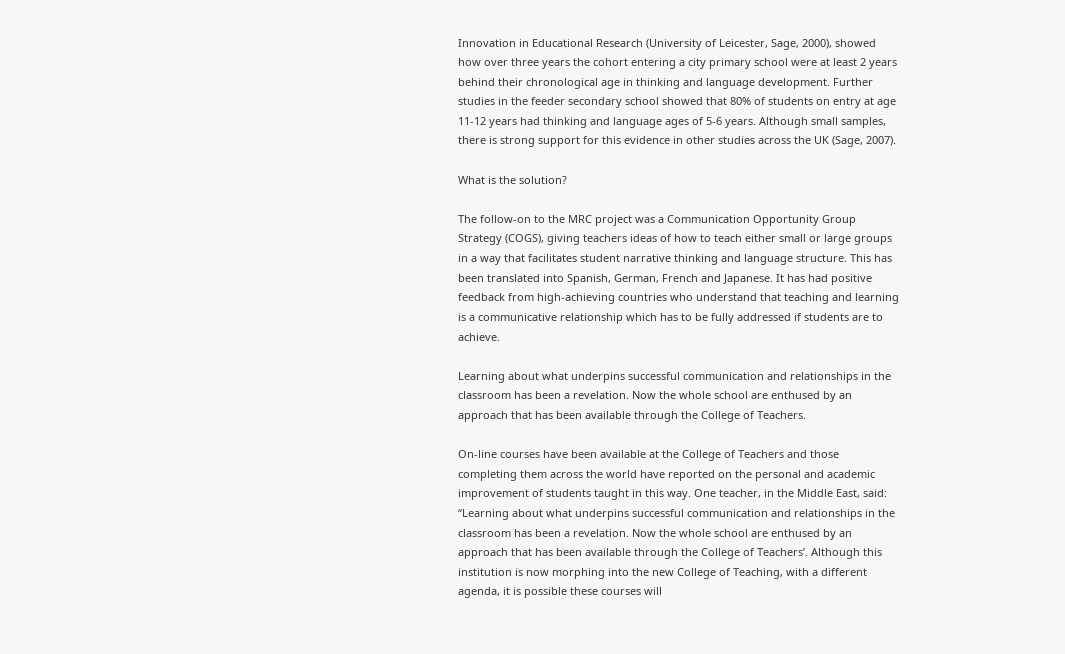Innovation in Educational Research (University of Leicester, Sage, 2000), showed how over three years the cohort entering a city primary school were at least 2 years behind their chronological age in thinking and language development. Further studies in the feeder secondary school showed that 80% of students on entry at age 11-12 years had thinking and language ages of 5-6 years. Although small samples, there is strong support for this evidence in other studies across the UK (Sage, 2007).

What is the solution?

The follow-on to the MRC project was a Communication Opportunity Group Strategy (COGS), giving teachers ideas of how to teach either small or large groups in a way that facilitates student narrative thinking and language structure. This has been translated into Spanish, German, French and Japanese. It has had positive feedback from high-achieving countries who understand that teaching and learning is a communicative relationship which has to be fully addressed if students are to achieve.

Learning about what underpins successful communication and relationships in the classroom has been a revelation. Now the whole school are enthused by an approach that has been available through the College of Teachers.

On-line courses have been available at the College of Teachers and those completing them across the world have reported on the personal and academic improvement of students taught in this way. One teacher, in the Middle East, said: ‘‘Learning about what underpins successful communication and relationships in the classroom has been a revelation. Now the whole school are enthused by an approach that has been available through the College of Teachers’. Although this institution is now morphing into the new College of Teaching, with a different agenda, it is possible these courses will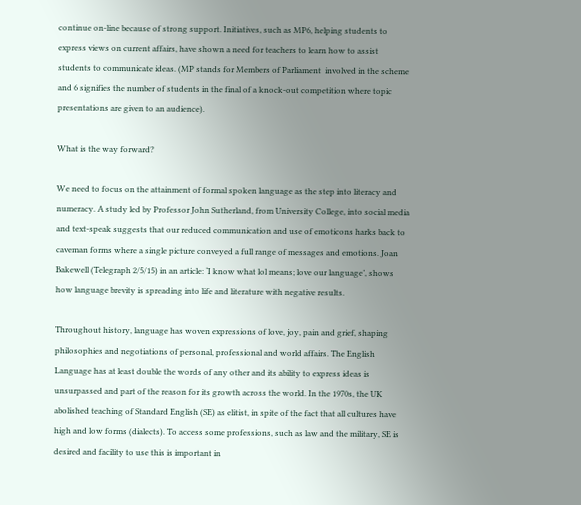continue on-line because of strong support. Initiatives, such as MP6, helping students to express views on current affairs, have shown a need for teachers to learn how to assist students to communicate ideas. (MP stands for Members of Parliament  involved in the scheme and 6 signifies the number of students in the final of a knock-out competition where topic presentations are given to an audience).

What is the way forward?

We need to focus on the attainment of formal spoken language as the step into literacy and numeracy. A study led by Professor John Sutherland, from University College, into social media and text-speak suggests that our reduced communication and use of emoticons harks back to caveman forms where a single picture conveyed a full range of messages and emotions. Joan Bakewell (Telegraph 2/5/15) in an article: ‘I know what lol means; love our language’, shows how language brevity is spreading into life and literature with negative results.

Throughout history, language has woven expressions of love, joy, pain and grief, shaping philosophies and negotiations of personal, professional and world affairs. The English Language has at least double the words of any other and its ability to express ideas is unsurpassed and part of the reason for its growth across the world. In the 1970s, the UK abolished teaching of Standard English (SE) as elitist, in spite of the fact that all cultures have high and low forms (dialects). To access some professions, such as law and the military, SE is desired and facility to use this is important in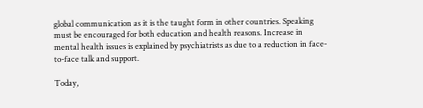global communication as it is the taught form in other countries. Speaking must be encouraged for both education and health reasons. Increase in mental health issues is explained by psychiatrists as due to a reduction in face-to-face talk and support.

Today,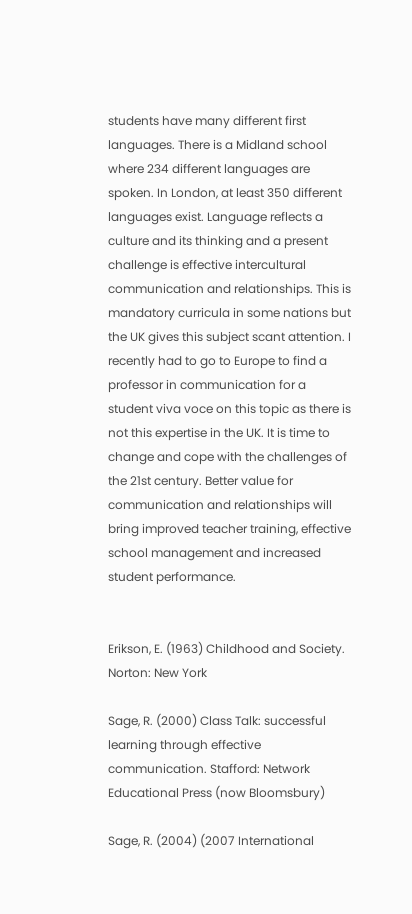students have many different first languages. There is a Midland school where 234 different languages are spoken. In London, at least 350 different languages exist. Language reflects a culture and its thinking and a present challenge is effective intercultural communication and relationships. This is mandatory curricula in some nations but the UK gives this subject scant attention. I recently had to go to Europe to find a professor in communication for a student viva voce on this topic as there is not this expertise in the UK. It is time to change and cope with the challenges of the 21st century. Better value for communication and relationships will bring improved teacher training, effective school management and increased student performance.


Erikson, E. (1963) Childhood and Society. Norton: New York

Sage, R. (2000) Class Talk: successful learning through effective communication. Stafford: Network Educational Press (now Bloomsbury)

Sage, R. (2004) (2007 International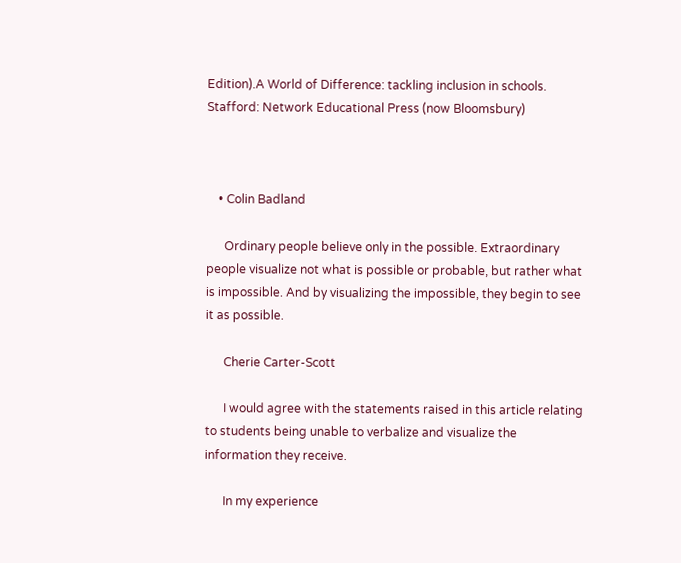Edition).A World of Difference: tackling inclusion in schools. Stafford: Network Educational Press (now Bloomsbury)



    • Colin Badland

      Ordinary people believe only in the possible. Extraordinary people visualize not what is possible or probable, but rather what is impossible. And by visualizing the impossible, they begin to see it as possible.

      Cherie Carter-Scott

      I would agree with the statements raised in this article relating to students being unable to verbalize and visualize the information they receive.

      In my experience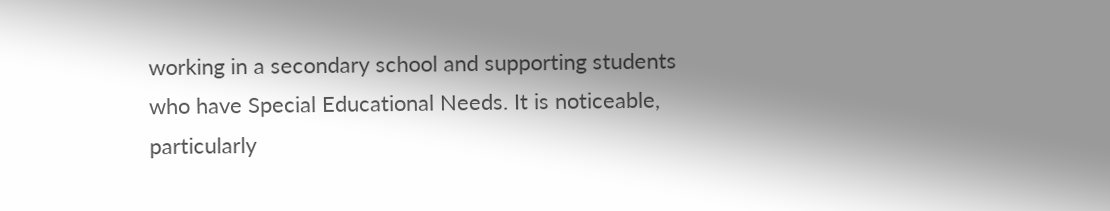working in a secondary school and supporting students who have Special Educational Needs. It is noticeable, particularly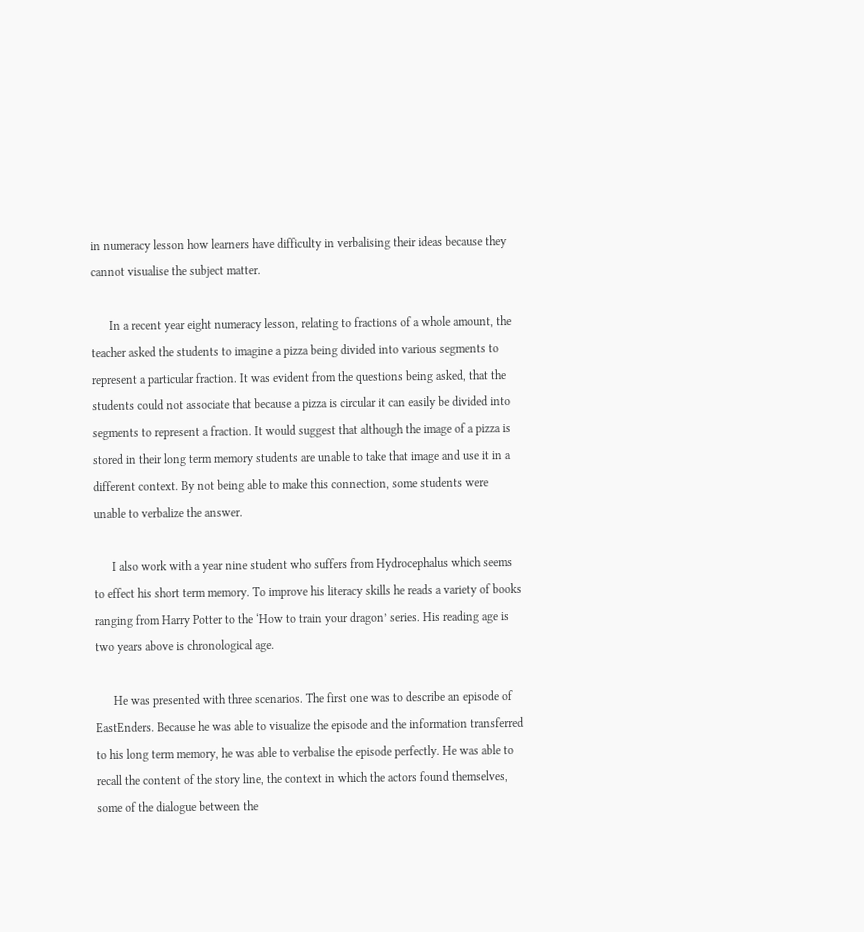in numeracy lesson how learners have difficulty in verbalising their ideas because they cannot visualise the subject matter.

      In a recent year eight numeracy lesson, relating to fractions of a whole amount, the teacher asked the students to imagine a pizza being divided into various segments to represent a particular fraction. It was evident from the questions being asked, that the students could not associate that because a pizza is circular it can easily be divided into segments to represent a fraction. It would suggest that although the image of a pizza is stored in their long term memory students are unable to take that image and use it in a different context. By not being able to make this connection, some students were unable to verbalize the answer.

      I also work with a year nine student who suffers from Hydrocephalus which seems to effect his short term memory. To improve his literacy skills he reads a variety of books ranging from Harry Potter to the ‘How to train your dragon’ series. His reading age is two years above is chronological age.

      He was presented with three scenarios. The first one was to describe an episode of EastEnders. Because he was able to visualize the episode and the information transferred to his long term memory, he was able to verbalise the episode perfectly. He was able to recall the content of the story line, the context in which the actors found themselves, some of the dialogue between the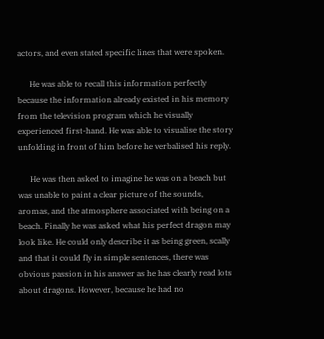actors, and even stated specific lines that were spoken.

      He was able to recall this information perfectly because the information already existed in his memory from the television program which he visually experienced first-hand. He was able to visualise the story unfolding in front of him before he verbalised his reply.

      He was then asked to imagine he was on a beach but was unable to paint a clear picture of the sounds, aromas, and the atmosphere associated with being on a beach. Finally he was asked what his perfect dragon may look like. He could only describe it as being green, scally and that it could fly in simple sentences, there was obvious passion in his answer as he has clearly read lots about dragons. However, because he had no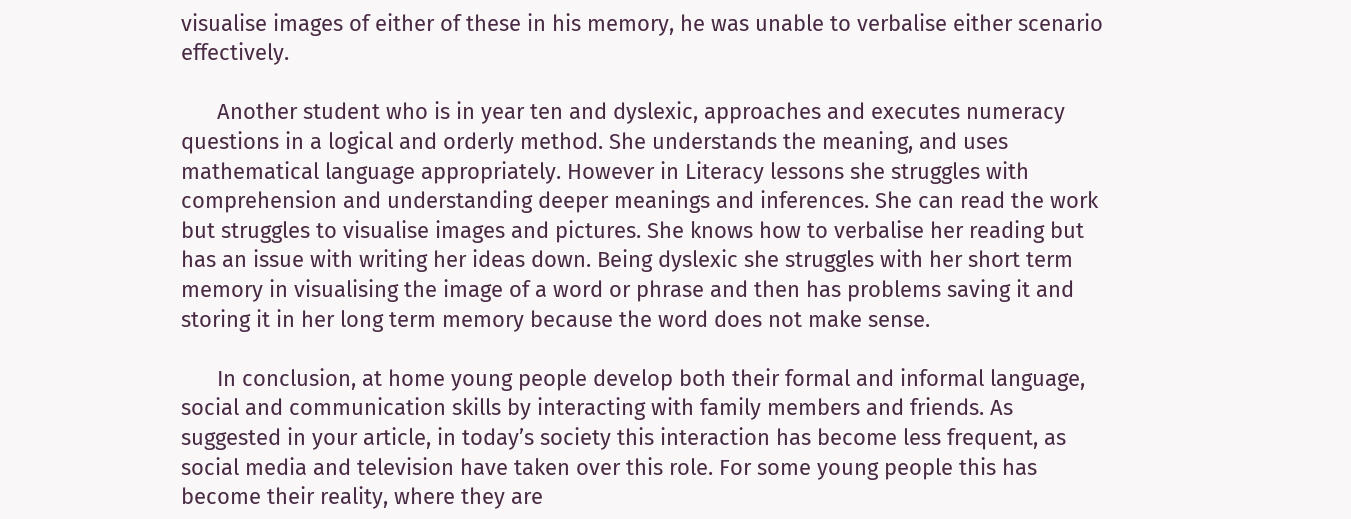visualise images of either of these in his memory, he was unable to verbalise either scenario effectively.

      Another student who is in year ten and dyslexic, approaches and executes numeracy questions in a logical and orderly method. She understands the meaning, and uses mathematical language appropriately. However in Literacy lessons she struggles with comprehension and understanding deeper meanings and inferences. She can read the work but struggles to visualise images and pictures. She knows how to verbalise her reading but has an issue with writing her ideas down. Being dyslexic she struggles with her short term memory in visualising the image of a word or phrase and then has problems saving it and storing it in her long term memory because the word does not make sense.

      In conclusion, at home young people develop both their formal and informal language, social and communication skills by interacting with family members and friends. As suggested in your article, in today’s society this interaction has become less frequent, as social media and television have taken over this role. For some young people this has become their reality, where they are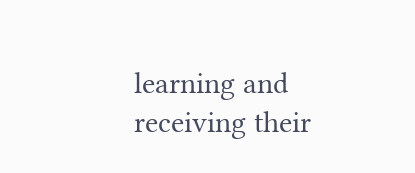learning and receiving their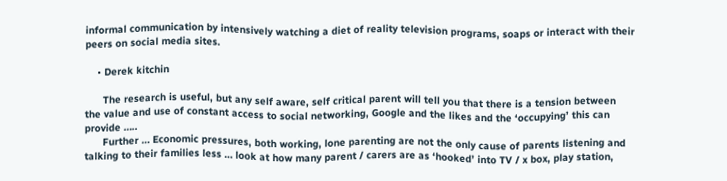informal communication by intensively watching a diet of reality television programs, soaps or interact with their peers on social media sites.

    • Derek kitchin

      The research is useful, but any self aware, self critical parent will tell you that there is a tension between the value and use of constant access to social networking, Google and the likes and the ‘occupying’ this can provide …..
      Further … Economic pressures, both working, lone parenting are not the only cause of parents listening and talking to their families less … look at how many parent / carers are as ‘hooked’ into TV / x box, play station,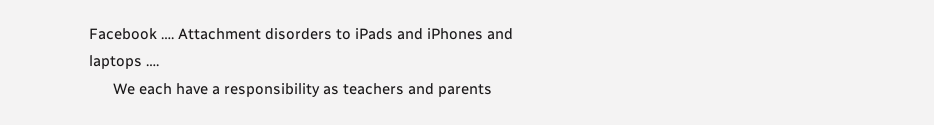Facebook …. Attachment disorders to iPads and iPhones and laptops ….
      We each have a responsibility as teachers and parents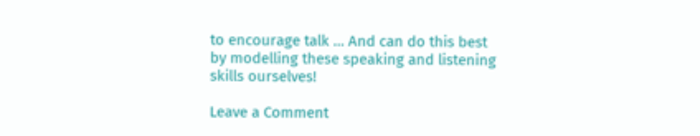to encourage talk … And can do this best by modelling these speaking and listening skills ourselves!

Leave a Comment